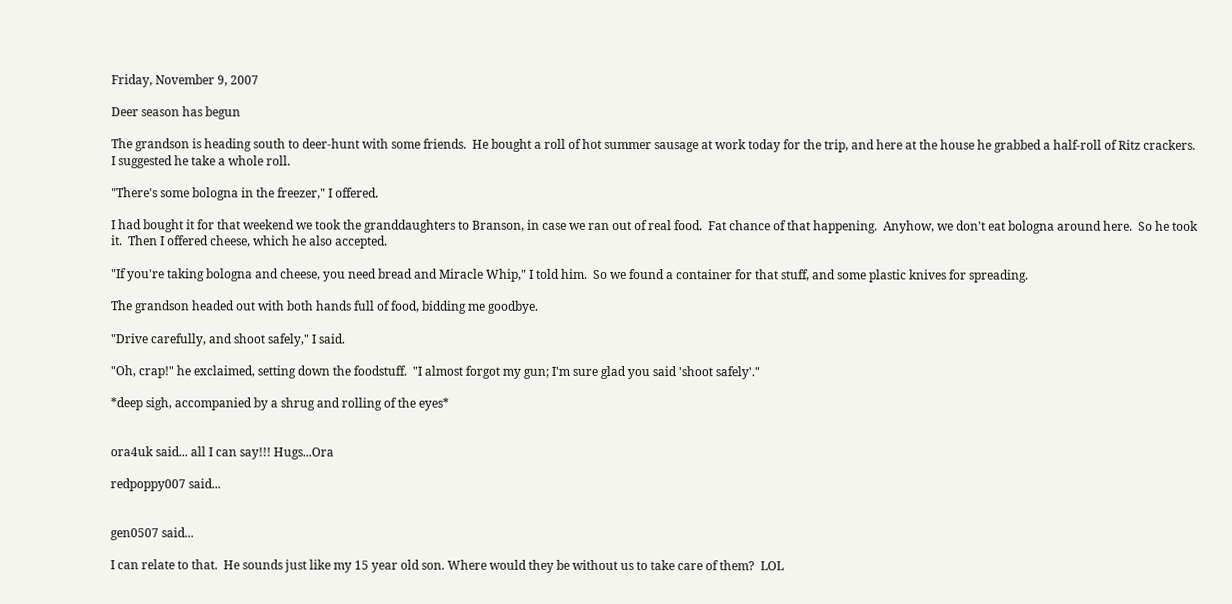Friday, November 9, 2007

Deer season has begun

The grandson is heading south to deer-hunt with some friends.  He bought a roll of hot summer sausage at work today for the trip, and here at the house he grabbed a half-roll of Ritz crackers.  I suggested he take a whole roll.

"There's some bologna in the freezer," I offered.

I had bought it for that weekend we took the granddaughters to Branson, in case we ran out of real food.  Fat chance of that happening.  Anyhow, we don't eat bologna around here.  So he took it.  Then I offered cheese, which he also accepted.

"If you're taking bologna and cheese, you need bread and Miracle Whip," I told him.  So we found a container for that stuff, and some plastic knives for spreading.

The grandson headed out with both hands full of food, bidding me goodbye.

"Drive carefully, and shoot safely," I said.

"Oh, crap!" he exclaimed, setting down the foodstuff.  "I almost forgot my gun; I'm sure glad you said 'shoot safely'."

*deep sigh, accompanied by a shrug and rolling of the eyes*


ora4uk said... all I can say!!! Hugs...Ora

redpoppy007 said...


gen0507 said...

I can relate to that.  He sounds just like my 15 year old son. Where would they be without us to take care of them?  LOL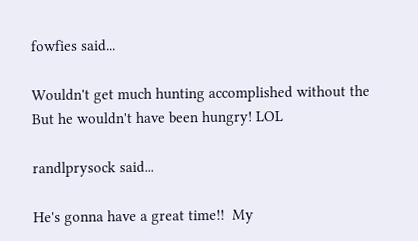fowfies said...

Wouldn't get much hunting accomplished without the But he wouldn't have been hungry! LOL

randlprysock said...

He's gonna have a great time!!  My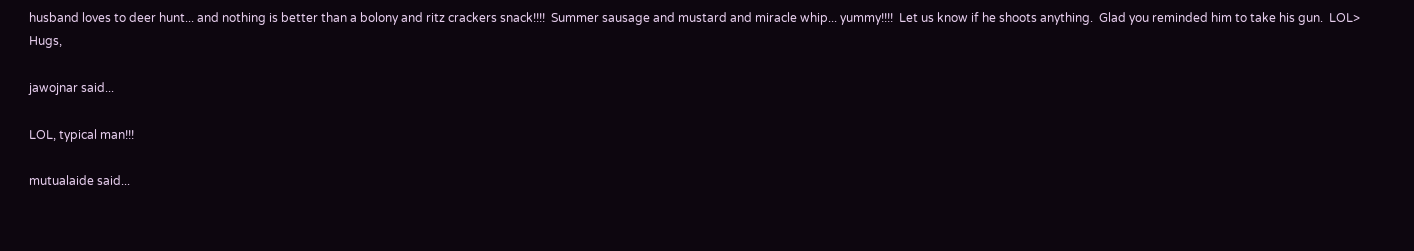husband loves to deer hunt... and nothing is better than a bolony and ritz crackers snack!!!!  Summer sausage and mustard and miracle whip... yummy!!!!  Let us know if he shoots anything.  Glad you reminded him to take his gun.  LOL>  Hugs,

jawojnar said...

LOL, typical man!!!

mutualaide said...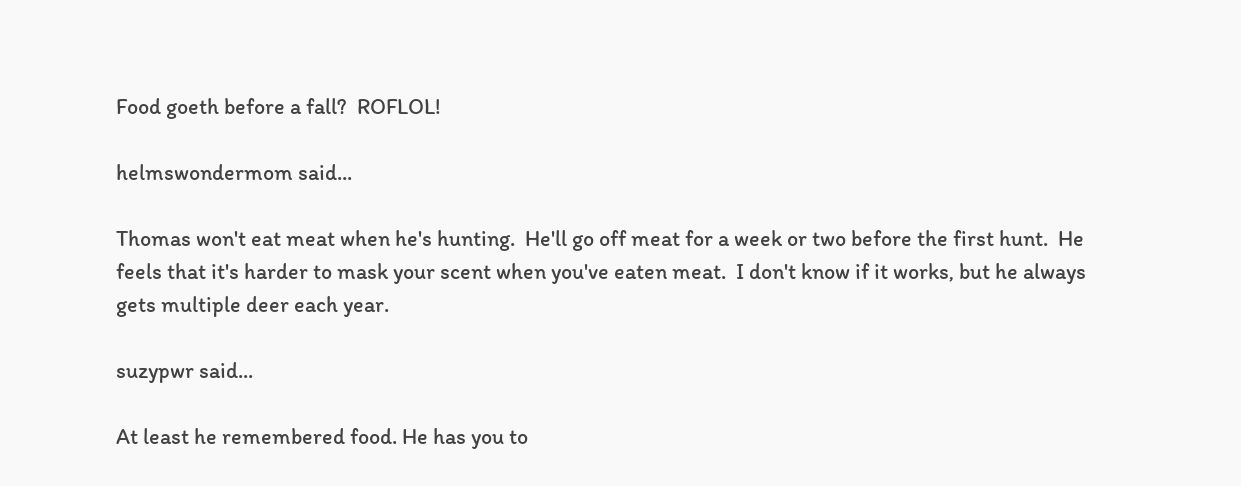Food goeth before a fall?  ROFLOL!

helmswondermom said...

Thomas won't eat meat when he's hunting.  He'll go off meat for a week or two before the first hunt.  He feels that it's harder to mask your scent when you've eaten meat.  I don't know if it works, but he always gets multiple deer each year.

suzypwr said...

At least he remembered food. He has you to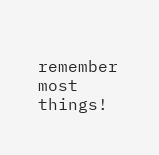remember most things!